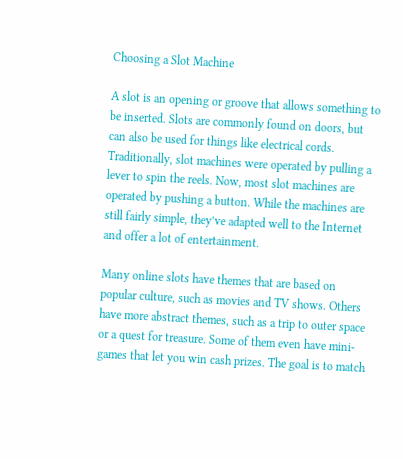Choosing a Slot Machine

A slot is an opening or groove that allows something to be inserted. Slots are commonly found on doors, but can also be used for things like electrical cords. Traditionally, slot machines were operated by pulling a lever to spin the reels. Now, most slot machines are operated by pushing a button. While the machines are still fairly simple, they’ve adapted well to the Internet and offer a lot of entertainment.

Many online slots have themes that are based on popular culture, such as movies and TV shows. Others have more abstract themes, such as a trip to outer space or a quest for treasure. Some of them even have mini-games that let you win cash prizes. The goal is to match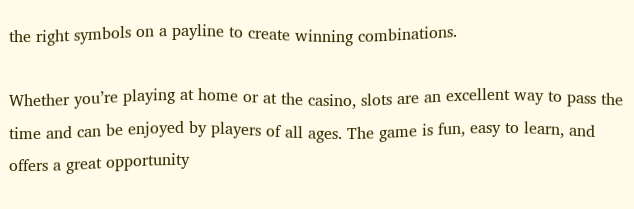the right symbols on a payline to create winning combinations.

Whether you’re playing at home or at the casino, slots are an excellent way to pass the time and can be enjoyed by players of all ages. The game is fun, easy to learn, and offers a great opportunity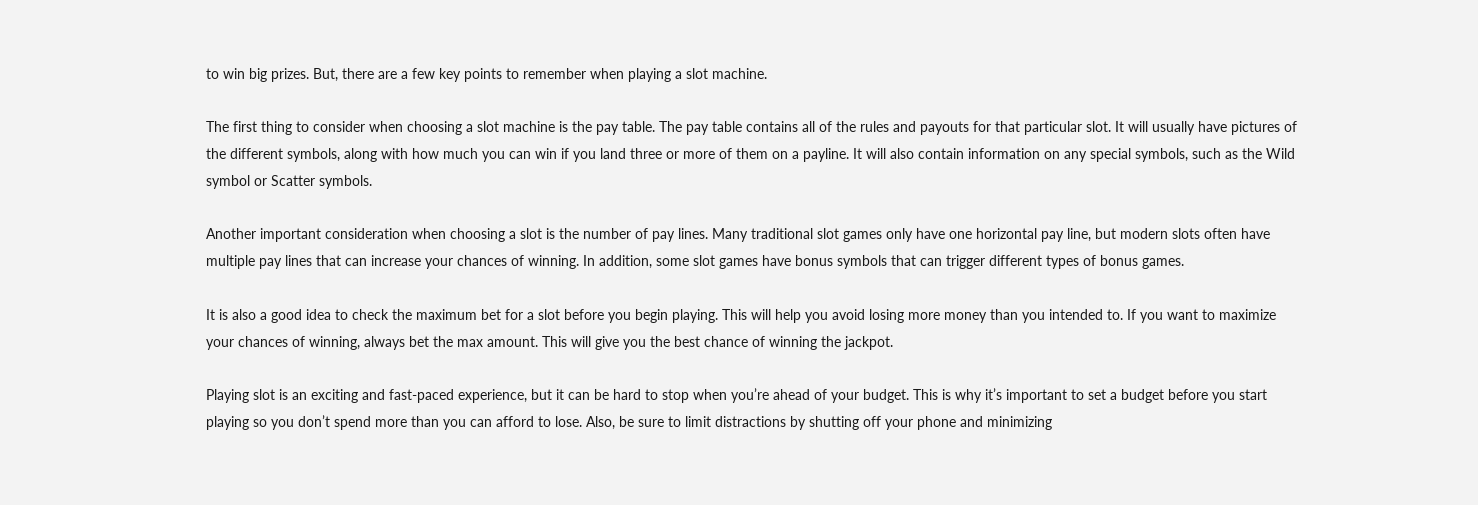to win big prizes. But, there are a few key points to remember when playing a slot machine.

The first thing to consider when choosing a slot machine is the pay table. The pay table contains all of the rules and payouts for that particular slot. It will usually have pictures of the different symbols, along with how much you can win if you land three or more of them on a payline. It will also contain information on any special symbols, such as the Wild symbol or Scatter symbols.

Another important consideration when choosing a slot is the number of pay lines. Many traditional slot games only have one horizontal pay line, but modern slots often have multiple pay lines that can increase your chances of winning. In addition, some slot games have bonus symbols that can trigger different types of bonus games.

It is also a good idea to check the maximum bet for a slot before you begin playing. This will help you avoid losing more money than you intended to. If you want to maximize your chances of winning, always bet the max amount. This will give you the best chance of winning the jackpot.

Playing slot is an exciting and fast-paced experience, but it can be hard to stop when you’re ahead of your budget. This is why it’s important to set a budget before you start playing so you don’t spend more than you can afford to lose. Also, be sure to limit distractions by shutting off your phone and minimizing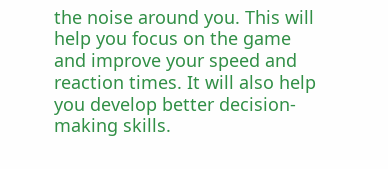the noise around you. This will help you focus on the game and improve your speed and reaction times. It will also help you develop better decision-making skills.